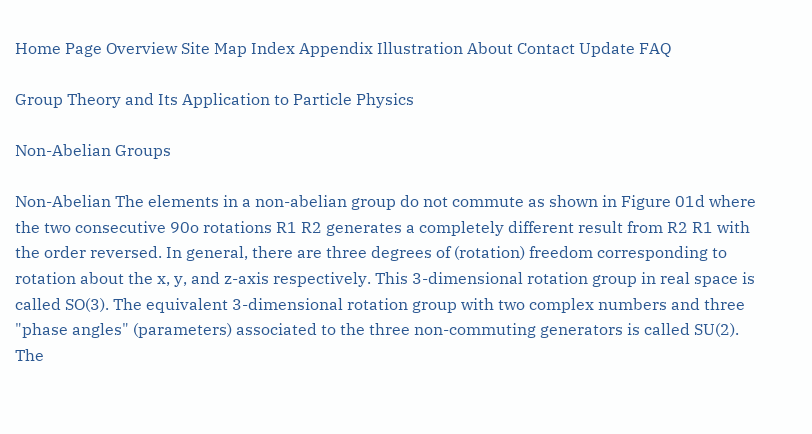Home Page Overview Site Map Index Appendix Illustration About Contact Update FAQ

Group Theory and Its Application to Particle Physics

Non-Abelian Groups

Non-Abelian The elements in a non-abelian group do not commute as shown in Figure 01d where the two consecutive 90o rotations R1 R2 generates a completely different result from R2 R1 with the order reversed. In general, there are three degrees of (rotation) freedom corresponding to rotation about the x, y, and z-axis respectively. This 3-dimensional rotation group in real space is called SO(3). The equivalent 3-dimensional rotation group with two complex numbers and three "phase angles" (parameters) associated to the three non-commuting generators is called SU(2). The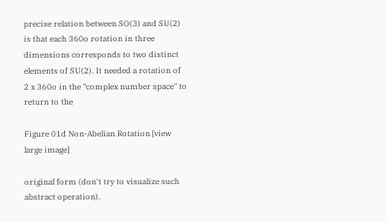precise relation between SO(3) and SU(2) is that each 360o rotation in three dimensions corresponds to two distinct elements of SU(2). It needed a rotation of 2 x 360o in the "complex number space" to return to the

Figure 01d Non-Abelian Rotation [view large image]

original form (don't try to visualize such abstract operation).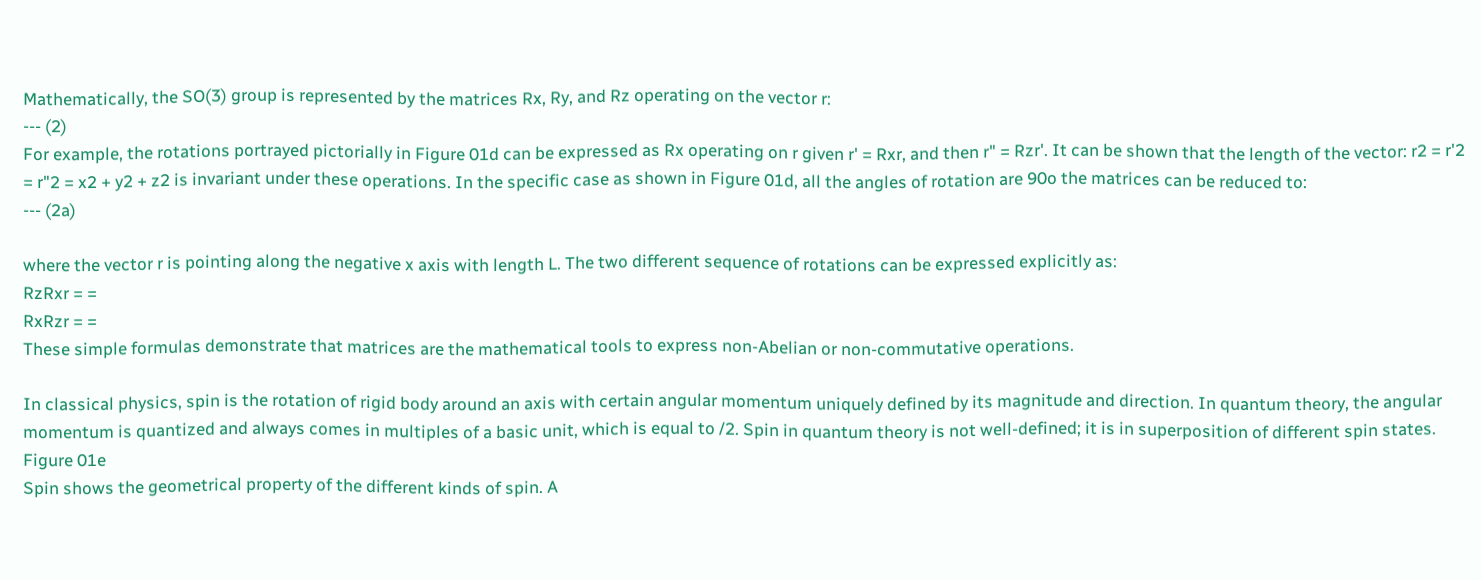Mathematically, the SO(3) group is represented by the matrices Rx, Ry, and Rz operating on the vector r:
--- (2)
For example, the rotations portrayed pictorially in Figure 01d can be expressed as Rx operating on r given r' = Rxr, and then r" = Rzr'. It can be shown that the length of the vector: r2 = r'2 = r"2 = x2 + y2 + z2 is invariant under these operations. In the specific case as shown in Figure 01d, all the angles of rotation are 90o the matrices can be reduced to:
--- (2a)

where the vector r is pointing along the negative x axis with length L. The two different sequence of rotations can be expressed explicitly as:
RzRxr = =
RxRzr = =
These simple formulas demonstrate that matrices are the mathematical tools to express non-Abelian or non-commutative operations.

In classical physics, spin is the rotation of rigid body around an axis with certain angular momentum uniquely defined by its magnitude and direction. In quantum theory, the angular momentum is quantized and always comes in multiples of a basic unit, which is equal to /2. Spin in quantum theory is not well-defined; it is in superposition of different spin states. Figure 01e
Spin shows the geometrical property of the different kinds of spin. A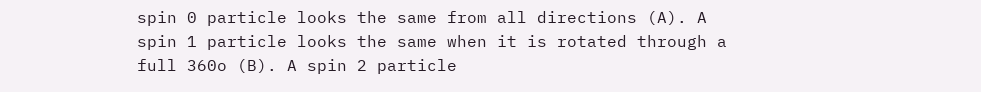spin 0 particle looks the same from all directions (A). A spin 1 particle looks the same when it is rotated through a full 360o (B). A spin 2 particle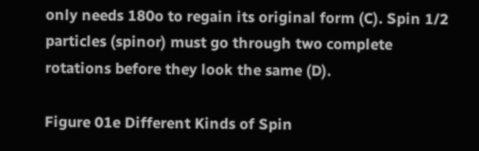only needs 180o to regain its original form (C). Spin 1/2 particles (spinor) must go through two complete rotations before they look the same (D).

Figure 01e Different Kinds of Spin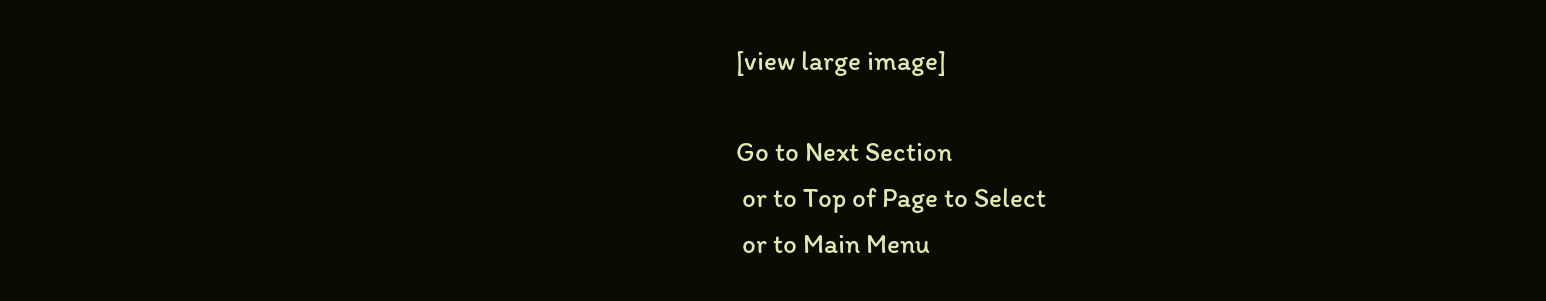[view large image]

Go to Next Section
 or to Top of Page to Select
 or to Main Menu